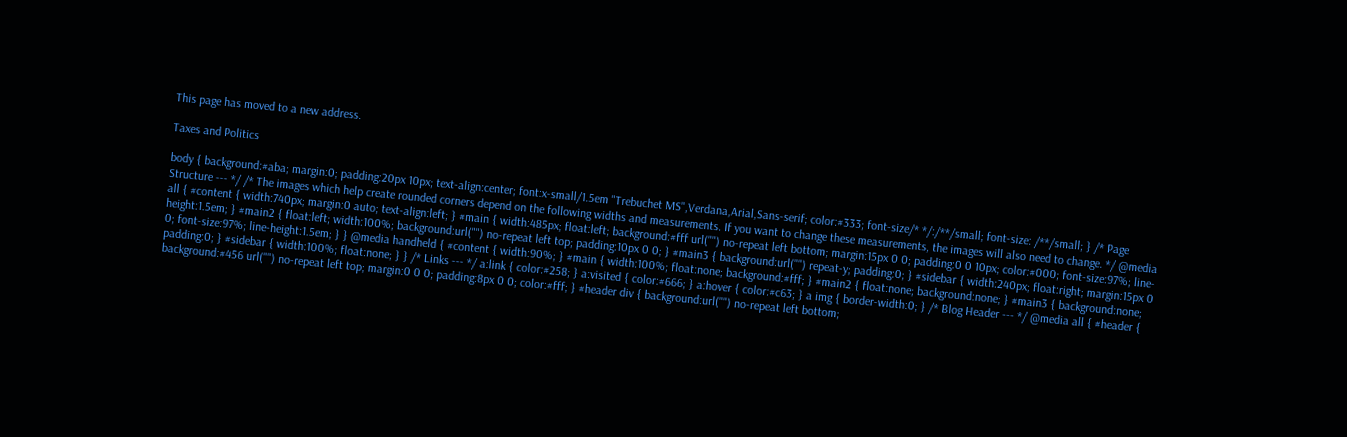This page has moved to a new address.

Taxes and Politics

body { background:#aba; margin:0; padding:20px 10px; text-align:center; font:x-small/1.5em "Trebuchet MS",Verdana,Arial,Sans-serif; color:#333; font-size/* */:/**/small; font-size: /**/small; } /* Page Structure --- */ /* The images which help create rounded corners depend on the following widths and measurements. If you want to change these measurements, the images will also need to change. */ @media all { #content { width:740px; margin:0 auto; text-align:left; } #main { width:485px; float:left; background:#fff url("") no-repeat left bottom; margin:15px 0 0; padding:0 0 10px; color:#000; font-size:97%; line-height:1.5em; } #main2 { float:left; width:100%; background:url("") no-repeat left top; padding:10px 0 0; } #main3 { background:url("") repeat-y; padding:0; } #sidebar { width:240px; float:right; margin:15px 0 0; font-size:97%; line-height:1.5em; } } @media handheld { #content { width:90%; } #main { width:100%; float:none; background:#fff; } #main2 { float:none; background:none; } #main3 { background:none; padding:0; } #sidebar { width:100%; float:none; } } /* Links --- */ a:link { color:#258; } a:visited { color:#666; } a:hover { color:#c63; } a img { border-width:0; } /* Blog Header --- */ @media all { #header { background:#456 url("") no-repeat left top; margin:0 0 0; padding:8px 0 0; color:#fff; } #header div { background:url("") no-repeat left bottom;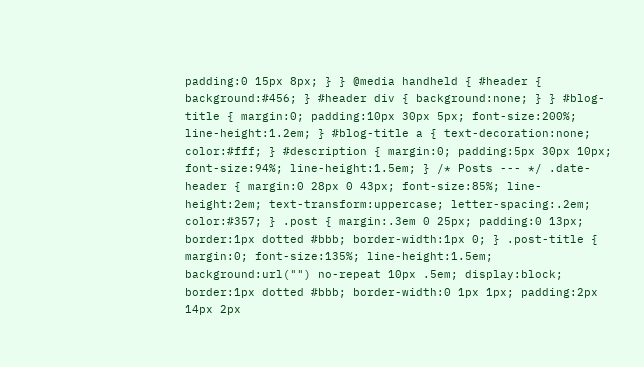padding:0 15px 8px; } } @media handheld { #header { background:#456; } #header div { background:none; } } #blog-title { margin:0; padding:10px 30px 5px; font-size:200%; line-height:1.2em; } #blog-title a { text-decoration:none; color:#fff; } #description { margin:0; padding:5px 30px 10px; font-size:94%; line-height:1.5em; } /* Posts --- */ .date-header { margin:0 28px 0 43px; font-size:85%; line-height:2em; text-transform:uppercase; letter-spacing:.2em; color:#357; } .post { margin:.3em 0 25px; padding:0 13px; border:1px dotted #bbb; border-width:1px 0; } .post-title { margin:0; font-size:135%; line-height:1.5em; background:url("") no-repeat 10px .5em; display:block; border:1px dotted #bbb; border-width:0 1px 1px; padding:2px 14px 2px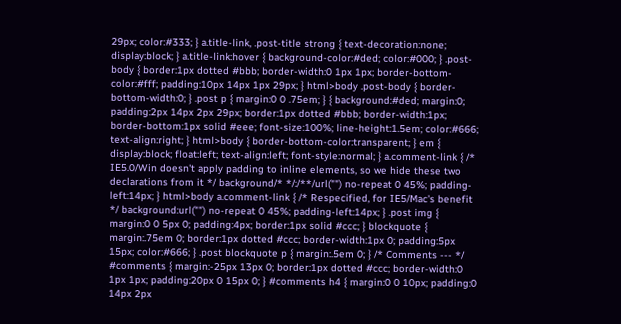29px; color:#333; } a.title-link, .post-title strong { text-decoration:none; display:block; } a.title-link:hover { background-color:#ded; color:#000; } .post-body { border:1px dotted #bbb; border-width:0 1px 1px; border-bottom-color:#fff; padding:10px 14px 1px 29px; } html>body .post-body { border-bottom-width:0; } .post p { margin:0 0 .75em; } { background:#ded; margin:0; padding:2px 14px 2px 29px; border:1px dotted #bbb; border-width:1px; border-bottom:1px solid #eee; font-size:100%; line-height:1.5em; color:#666; text-align:right; } html>body { border-bottom-color:transparent; } em { display:block; float:left; text-align:left; font-style:normal; } a.comment-link { /* IE5.0/Win doesn't apply padding to inline elements, so we hide these two declarations from it */ background/* */:/**/url("") no-repeat 0 45%; padding-left:14px; } html>body a.comment-link { /* Respecified, for IE5/Mac's benefit */ background:url("") no-repeat 0 45%; padding-left:14px; } .post img { margin:0 0 5px 0; padding:4px; border:1px solid #ccc; } blockquote { margin:.75em 0; border:1px dotted #ccc; border-width:1px 0; padding:5px 15px; color:#666; } .post blockquote p { margin:.5em 0; } /* Comments --- */ #comments { margin:-25px 13px 0; border:1px dotted #ccc; border-width:0 1px 1px; padding:20px 0 15px 0; } #comments h4 { margin:0 0 10px; padding:0 14px 2px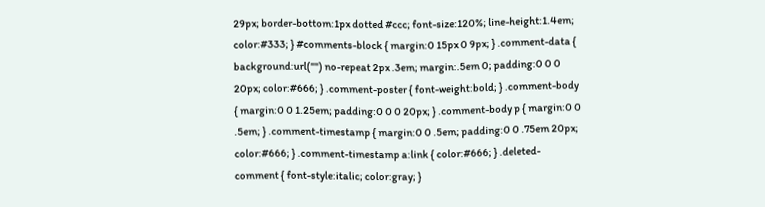29px; border-bottom:1px dotted #ccc; font-size:120%; line-height:1.4em; color:#333; } #comments-block { margin:0 15px 0 9px; } .comment-data { background:url("") no-repeat 2px .3em; margin:.5em 0; padding:0 0 0 20px; color:#666; } .comment-poster { font-weight:bold; } .comment-body { margin:0 0 1.25em; padding:0 0 0 20px; } .comment-body p { margin:0 0 .5em; } .comment-timestamp { margin:0 0 .5em; padding:0 0 .75em 20px; color:#666; } .comment-timestamp a:link { color:#666; } .deleted-comment { font-style:italic; color:gray; }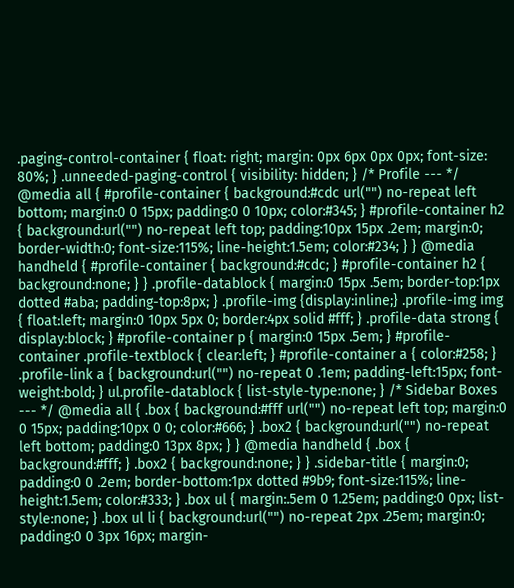.paging-control-container { float: right; margin: 0px 6px 0px 0px; font-size: 80%; } .unneeded-paging-control { visibility: hidden; } /* Profile --- */ @media all { #profile-container { background:#cdc url("") no-repeat left bottom; margin:0 0 15px; padding:0 0 10px; color:#345; } #profile-container h2 { background:url("") no-repeat left top; padding:10px 15px .2em; margin:0; border-width:0; font-size:115%; line-height:1.5em; color:#234; } } @media handheld { #profile-container { background:#cdc; } #profile-container h2 { background:none; } } .profile-datablock { margin:0 15px .5em; border-top:1px dotted #aba; padding-top:8px; } .profile-img {display:inline;} .profile-img img { float:left; margin:0 10px 5px 0; border:4px solid #fff; } .profile-data strong { display:block; } #profile-container p { margin:0 15px .5em; } #profile-container .profile-textblock { clear:left; } #profile-container a { color:#258; } .profile-link a { background:url("") no-repeat 0 .1em; padding-left:15px; font-weight:bold; } ul.profile-datablock { list-style-type:none; } /* Sidebar Boxes --- */ @media all { .box { background:#fff url("") no-repeat left top; margin:0 0 15px; padding:10px 0 0; color:#666; } .box2 { background:url("") no-repeat left bottom; padding:0 13px 8px; } } @media handheld { .box { background:#fff; } .box2 { background:none; } } .sidebar-title { margin:0; padding:0 0 .2em; border-bottom:1px dotted #9b9; font-size:115%; line-height:1.5em; color:#333; } .box ul { margin:.5em 0 1.25em; padding:0 0px; list-style:none; } .box ul li { background:url("") no-repeat 2px .25em; margin:0; padding:0 0 3px 16px; margin-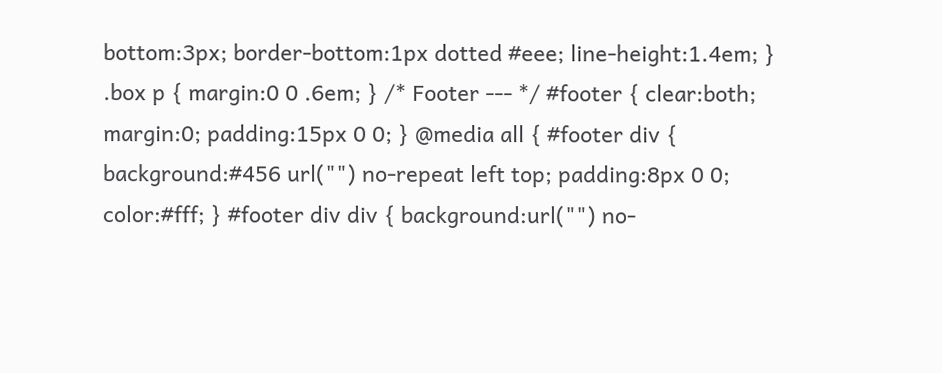bottom:3px; border-bottom:1px dotted #eee; line-height:1.4em; } .box p { margin:0 0 .6em; } /* Footer --- */ #footer { clear:both; margin:0; padding:15px 0 0; } @media all { #footer div { background:#456 url("") no-repeat left top; padding:8px 0 0; color:#fff; } #footer div div { background:url("") no-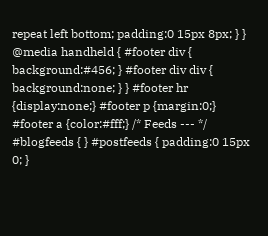repeat left bottom; padding:0 15px 8px; } } @media handheld { #footer div { background:#456; } #footer div div { background:none; } } #footer hr {display:none;} #footer p {margin:0;} #footer a {color:#fff;} /* Feeds --- */ #blogfeeds { } #postfeeds { padding:0 15px 0; }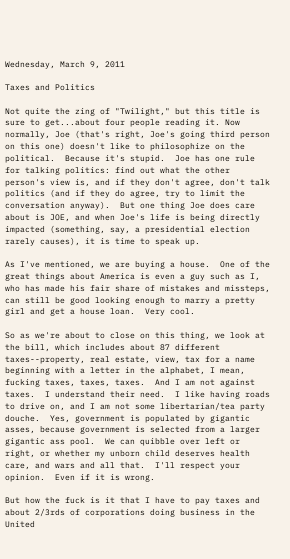Wednesday, March 9, 2011

Taxes and Politics

Not quite the zing of "Twilight," but this title is sure to get...about four people reading it. Now normally, Joe (that's right, Joe's going third person on this one) doesn't like to philosophize on the political.  Because it's stupid.  Joe has one rule for talking politics: find out what the other person's view is, and if they don't agree, don't talk politics (and if they do agree, try to limit the conversation anyway).  But one thing Joe does care about is JOE, and when Joe's life is being directly impacted (something, say, a presidential election rarely causes), it is time to speak up.

As I've mentioned, we are buying a house.  One of the great things about America is even a guy such as I, who has made his fair share of mistakes and missteps, can still be good looking enough to marry a pretty girl and get a house loan.  Very cool.

So as we're about to close on this thing, we look at the bill, which includes about 87 different taxes--property, real estate, view, tax for a name beginning with a letter in the alphabet, I mean, fucking taxes, taxes, taxes.  And I am not against taxes.  I understand their need.  I like having roads to drive on, and I am not some libertarian/tea party douche.  Yes, government is populated by gigantic asses, because government is selected from a larger gigantic ass pool.  We can quibble over left or right, or whether my unborn child deserves health care, and wars and all that.  I'll respect your opinion.  Even if it is wrong.

But how the fuck is it that I have to pay taxes and about 2/3rds of corporations doing business in the United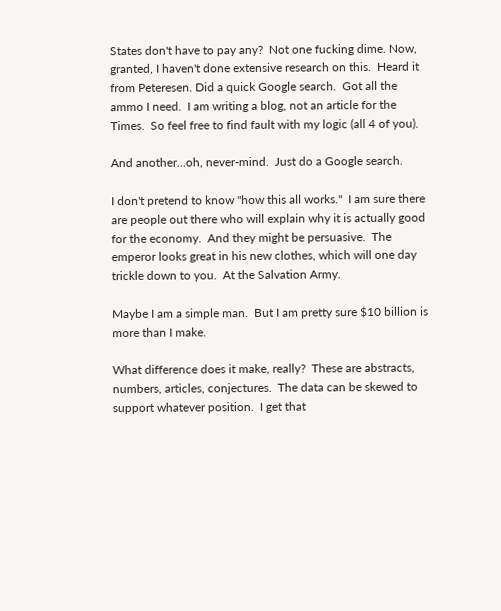States don't have to pay any?  Not one fucking dime. Now, granted, I haven't done extensive research on this.  Heard it from Peteresen. Did a quick Google search.  Got all the ammo I need.  I am writing a blog, not an article for the Times.  So feel free to find fault with my logic (all 4 of you).

And another...oh, never-mind.  Just do a Google search.

I don't pretend to know "how this all works."  I am sure there are people out there who will explain why it is actually good for the economy.  And they might be persuasive.  The emperor looks great in his new clothes, which will one day trickle down to you.  At the Salvation Army.

Maybe I am a simple man.  But I am pretty sure $10 billion is more than I make.

What difference does it make, really?  These are abstracts, numbers, articles, conjectures.  The data can be skewed to support whatever position.  I get that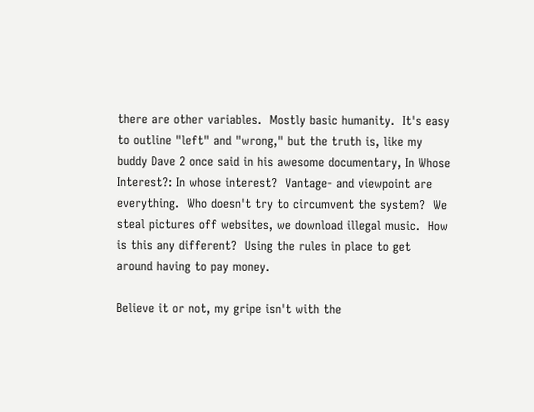there are other variables.  Mostly basic humanity.  It's easy to outline "left" and "wrong," but the truth is, like my buddy Dave 2 once said in his awesome documentary, In Whose Interest?: In whose interest?  Vantage- and viewpoint are everything.  Who doesn't try to circumvent the system?  We steal pictures off websites, we download illegal music.  How is this any different?  Using the rules in place to get around having to pay money.

Believe it or not, my gripe isn't with the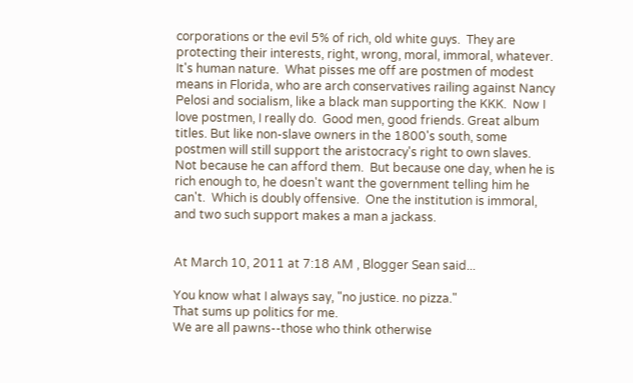corporations or the evil 5% of rich, old white guys.  They are protecting their interests, right, wrong, moral, immoral, whatever. It's human nature.  What pisses me off are postmen of modest means in Florida, who are arch conservatives railing against Nancy Pelosi and socialism, like a black man supporting the KKK.  Now I love postmen, I really do.  Good men, good friends. Great album titles. But like non-slave owners in the 1800's south, some postmen will still support the aristocracy's right to own slaves.  Not because he can afford them.  But because one day, when he is rich enough to, he doesn't want the government telling him he can't.  Which is doubly offensive.  One the institution is immoral, and two such support makes a man a jackass.


At March 10, 2011 at 7:18 AM , Blogger Sean said...

You know what I always say, "no justice. no pizza."
That sums up politics for me.
We are all pawns--those who think otherwise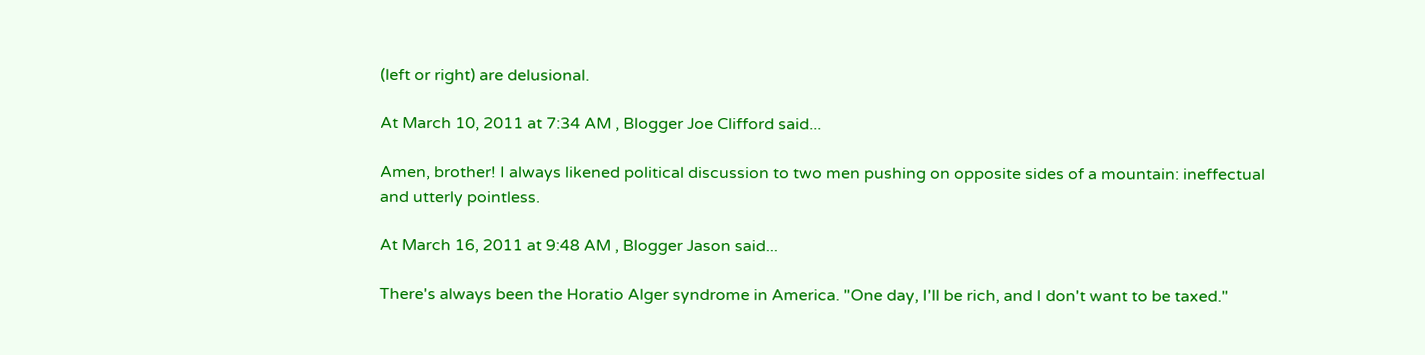(left or right) are delusional.

At March 10, 2011 at 7:34 AM , Blogger Joe Clifford said...

Amen, brother! I always likened political discussion to two men pushing on opposite sides of a mountain: ineffectual and utterly pointless.

At March 16, 2011 at 9:48 AM , Blogger Jason said...

There's always been the Horatio Alger syndrome in America. "One day, I'll be rich, and I don't want to be taxed."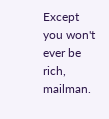Except you won't ever be rich, mailman.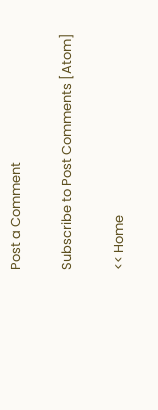Post a Comment

Subscribe to Post Comments [Atom]

<< Home